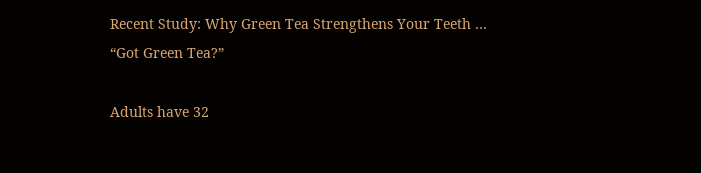Recent Study: Why Green Tea Strengthens Your Teeth …
“Got Green Tea?”

Adults have 32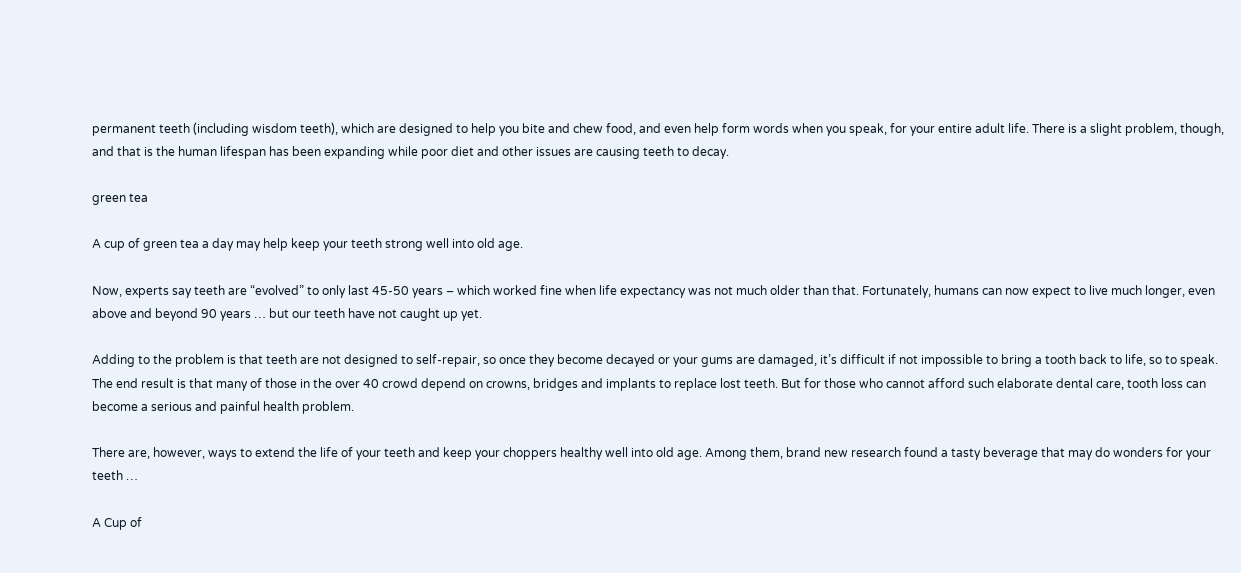permanent teeth (including wisdom teeth), which are designed to help you bite and chew food, and even help form words when you speak, for your entire adult life. There is a slight problem, though, and that is the human lifespan has been expanding while poor diet and other issues are causing teeth to decay.

green tea

A cup of green tea a day may help keep your teeth strong well into old age.

Now, experts say teeth are “evolved” to only last 45-50 years – which worked fine when life expectancy was not much older than that. Fortunately, humans can now expect to live much longer, even above and beyond 90 years … but our teeth have not caught up yet.

Adding to the problem is that teeth are not designed to self-repair, so once they become decayed or your gums are damaged, it’s difficult if not impossible to bring a tooth back to life, so to speak. The end result is that many of those in the over 40 crowd depend on crowns, bridges and implants to replace lost teeth. But for those who cannot afford such elaborate dental care, tooth loss can become a serious and painful health problem.

There are, however, ways to extend the life of your teeth and keep your choppers healthy well into old age. Among them, brand new research found a tasty beverage that may do wonders for your teeth …

A Cup of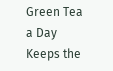Green Tea a Day Keeps the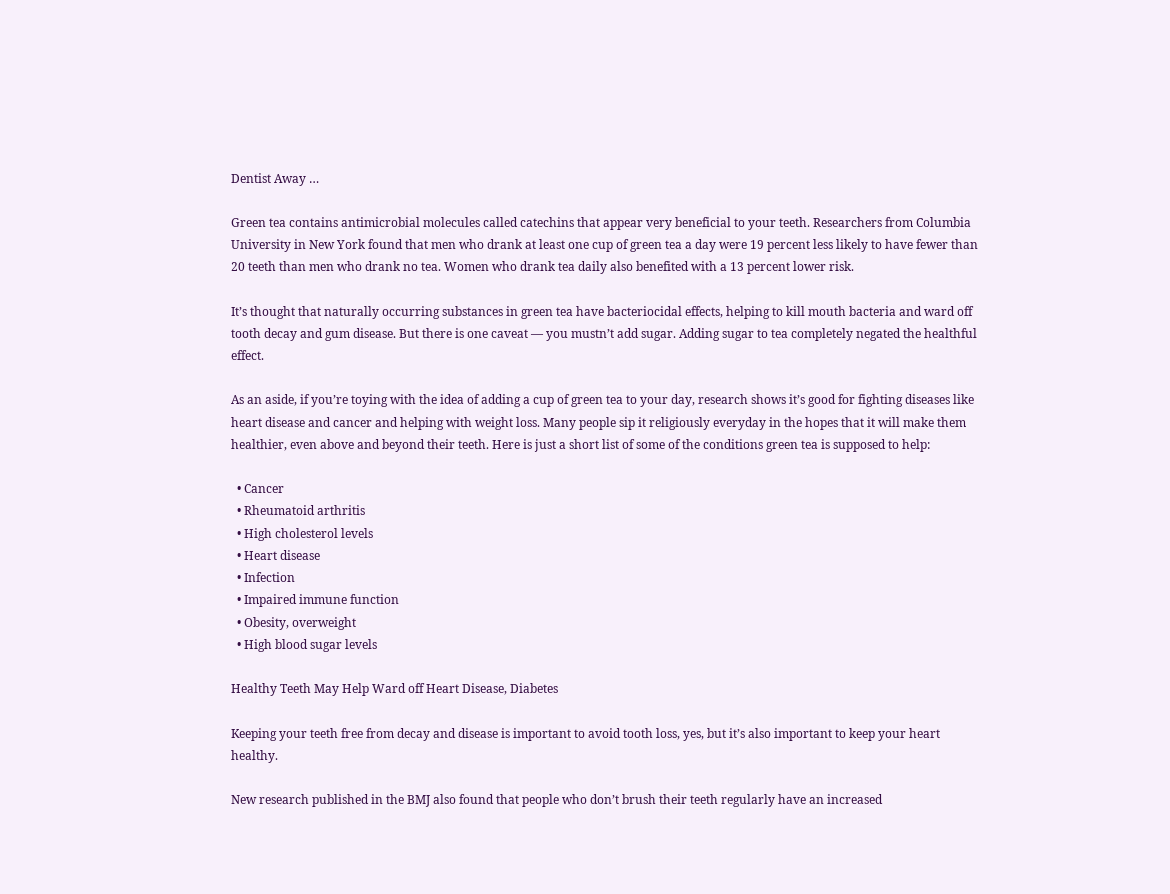Dentist Away …

Green tea contains antimicrobial molecules called catechins that appear very beneficial to your teeth. Researchers from Columbia University in New York found that men who drank at least one cup of green tea a day were 19 percent less likely to have fewer than 20 teeth than men who drank no tea. Women who drank tea daily also benefited with a 13 percent lower risk.

It’s thought that naturally occurring substances in green tea have bacteriocidal effects, helping to kill mouth bacteria and ward off tooth decay and gum disease. But there is one caveat — you mustn’t add sugar. Adding sugar to tea completely negated the healthful effect.

As an aside, if you’re toying with the idea of adding a cup of green tea to your day, research shows it’s good for fighting diseases like heart disease and cancer and helping with weight loss. Many people sip it religiously everyday in the hopes that it will make them healthier, even above and beyond their teeth. Here is just a short list of some of the conditions green tea is supposed to help:

  • Cancer
  • Rheumatoid arthritis
  • High cholesterol levels
  • Heart disease
  • Infection
  • Impaired immune function
  • Obesity, overweight
  • High blood sugar levels

Healthy Teeth May Help Ward off Heart Disease, Diabetes

Keeping your teeth free from decay and disease is important to avoid tooth loss, yes, but it’s also important to keep your heart healthy.

New research published in the BMJ also found that people who don’t brush their teeth regularly have an increased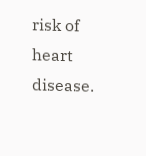risk of heart disease.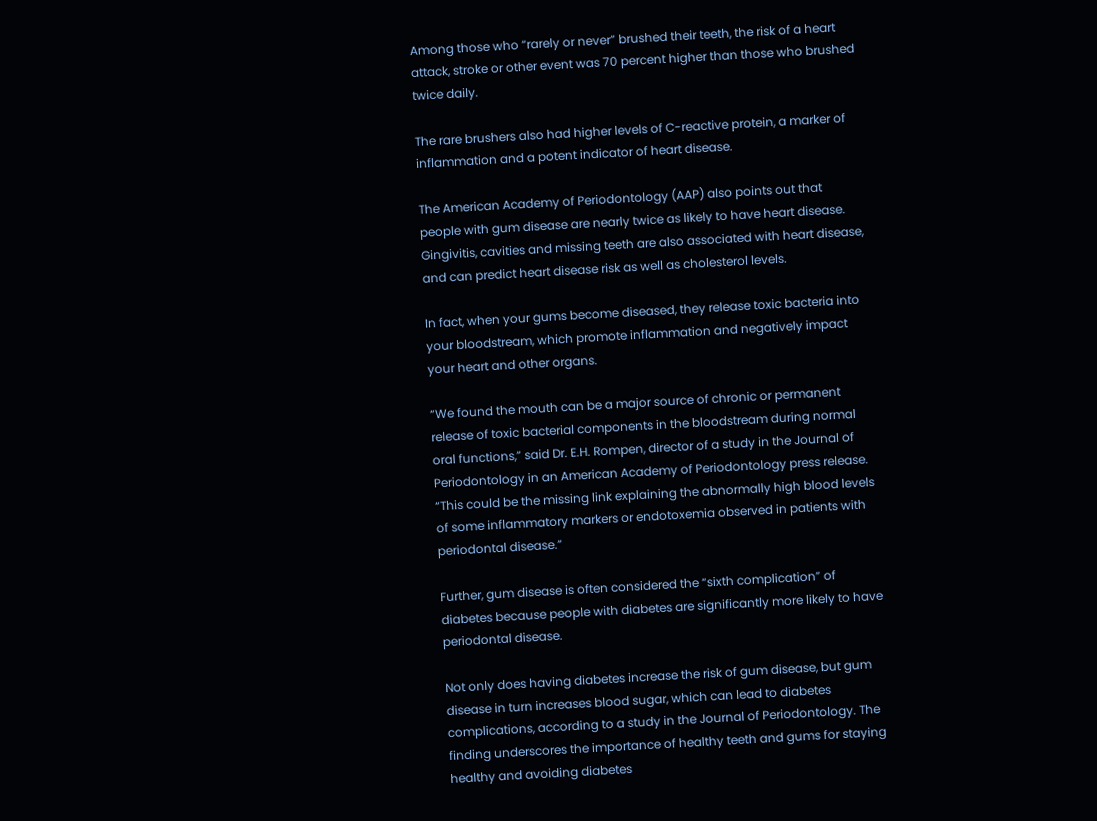Among those who “rarely or never” brushed their teeth, the risk of a heart attack, stroke or other event was 70 percent higher than those who brushed twice daily.

The rare brushers also had higher levels of C-reactive protein, a marker of inflammation and a potent indicator of heart disease.

The American Academy of Periodontology (AAP) also points out that people with gum disease are nearly twice as likely to have heart disease. Gingivitis, cavities and missing teeth are also associated with heart disease, and can predict heart disease risk as well as cholesterol levels.

In fact, when your gums become diseased, they release toxic bacteria into your bloodstream, which promote inflammation and negatively impact your heart and other organs.

“We found the mouth can be a major source of chronic or permanent release of toxic bacterial components in the bloodstream during normal oral functions,” said Dr. E.H. Rompen, director of a study in the Journal of Periodontology in an American Academy of Periodontology press release. “This could be the missing link explaining the abnormally high blood levels of some inflammatory markers or endotoxemia observed in patients with periodontal disease.”

Further, gum disease is often considered the “sixth complication” of diabetes because people with diabetes are significantly more likely to have periodontal disease.

Not only does having diabetes increase the risk of gum disease, but gum disease in turn increases blood sugar, which can lead to diabetes complications, according to a study in the Journal of Periodontology. The finding underscores the importance of healthy teeth and gums for staying healthy and avoiding diabetes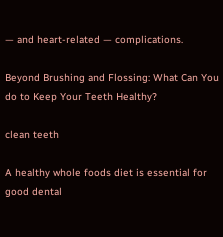— and heart-related — complications.

Beyond Brushing and Flossing: What Can You do to Keep Your Teeth Healthy?

clean teeth

A healthy whole foods diet is essential for good dental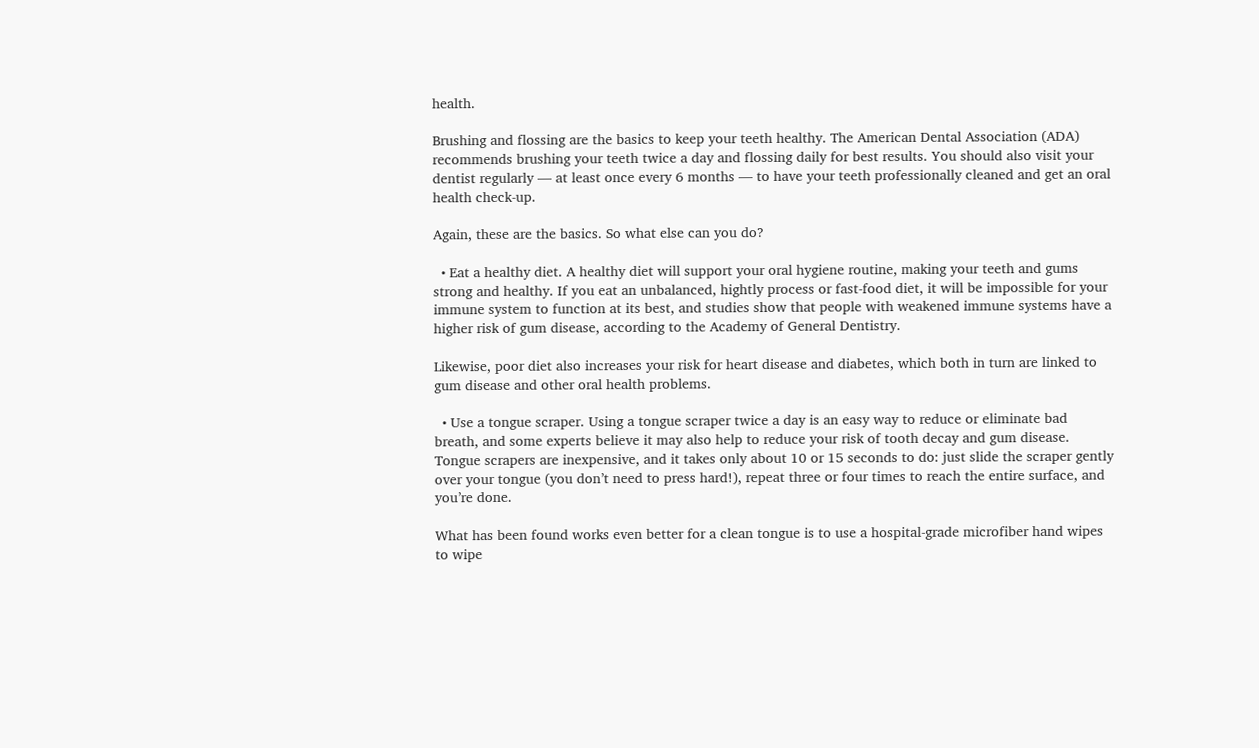health.

Brushing and flossing are the basics to keep your teeth healthy. The American Dental Association (ADA) recommends brushing your teeth twice a day and flossing daily for best results. You should also visit your dentist regularly — at least once every 6 months — to have your teeth professionally cleaned and get an oral health check-up.

Again, these are the basics. So what else can you do?

  • Eat a healthy diet. A healthy diet will support your oral hygiene routine, making your teeth and gums strong and healthy. If you eat an unbalanced, hightly process or fast-food diet, it will be impossible for your immune system to function at its best, and studies show that people with weakened immune systems have a higher risk of gum disease, according to the Academy of General Dentistry.

Likewise, poor diet also increases your risk for heart disease and diabetes, which both in turn are linked to gum disease and other oral health problems.

  • Use a tongue scraper. Using a tongue scraper twice a day is an easy way to reduce or eliminate bad breath, and some experts believe it may also help to reduce your risk of tooth decay and gum disease. Tongue scrapers are inexpensive, and it takes only about 10 or 15 seconds to do: just slide the scraper gently over your tongue (you don’t need to press hard!), repeat three or four times to reach the entire surface, and you’re done.

What has been found works even better for a clean tongue is to use a hospital-grade microfiber hand wipes to wipe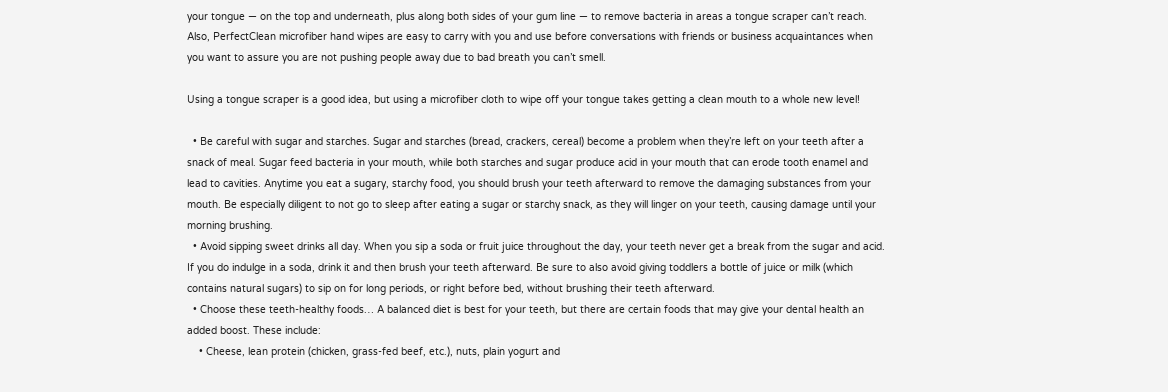your tongue — on the top and underneath, plus along both sides of your gum line — to remove bacteria in areas a tongue scraper can’t reach. Also, PerfectClean microfiber hand wipes are easy to carry with you and use before conversations with friends or business acquaintances when you want to assure you are not pushing people away due to bad breath you can’t smell.

Using a tongue scraper is a good idea, but using a microfiber cloth to wipe off your tongue takes getting a clean mouth to a whole new level!

  • Be careful with sugar and starches. Sugar and starches (bread, crackers, cereal) become a problem when they’re left on your teeth after a snack of meal. Sugar feed bacteria in your mouth, while both starches and sugar produce acid in your mouth that can erode tooth enamel and lead to cavities. Anytime you eat a sugary, starchy food, you should brush your teeth afterward to remove the damaging substances from your mouth. Be especially diligent to not go to sleep after eating a sugar or starchy snack, as they will linger on your teeth, causing damage until your morning brushing.
  • Avoid sipping sweet drinks all day. When you sip a soda or fruit juice throughout the day, your teeth never get a break from the sugar and acid. If you do indulge in a soda, drink it and then brush your teeth afterward. Be sure to also avoid giving toddlers a bottle of juice or milk (which contains natural sugars) to sip on for long periods, or right before bed, without brushing their teeth afterward.
  • Choose these teeth-healthy foods… A balanced diet is best for your teeth, but there are certain foods that may give your dental health an added boost. These include:
    • Cheese, lean protein (chicken, grass-fed beef, etc.), nuts, plain yogurt and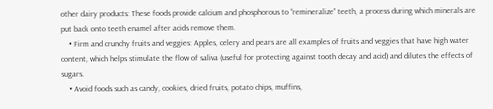other dairy products: These foods provide calcium and phosphorous to “remineralize” teeth, a process during which minerals are put back onto teeth enamel after acids remove them.
    • Firm and crunchy fruits and veggies: Apples, celery and pears are all examples of fruits and veggies that have high water content, which helps stimulate the flow of saliva (useful for protecting against tooth decay and acid) and dilutes the effects of sugars.
    • Avoid foods such as candy, cookies, dried fruits, potato chips, muffins,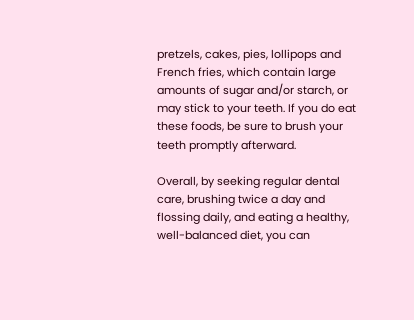pretzels, cakes, pies, lollipops and French fries, which contain large amounts of sugar and/or starch, or may stick to your teeth. If you do eat these foods, be sure to brush your teeth promptly afterward.

Overall, by seeking regular dental care, brushing twice a day and flossing daily, and eating a healthy, well-balanced diet, you can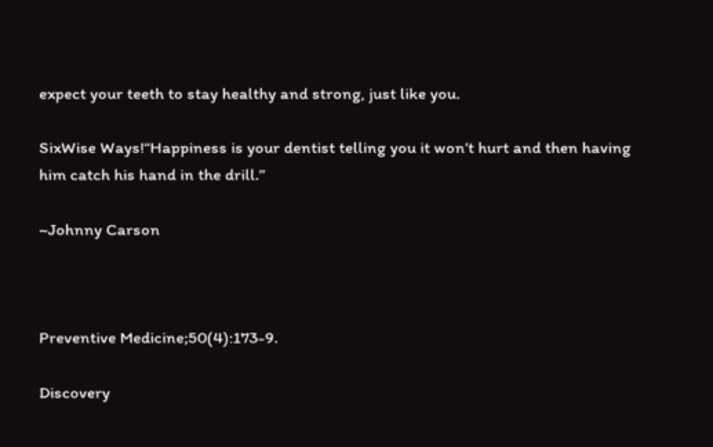expect your teeth to stay healthy and strong, just like you.

SixWise Ways!“Happiness is your dentist telling you it won’t hurt and then having him catch his hand in the drill.”

~Johnny Carson



Preventive Medicine;50(4):173-9.

Discovery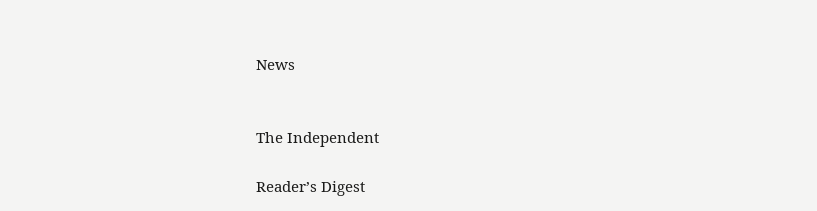News


The Independent

Reader’s Digest